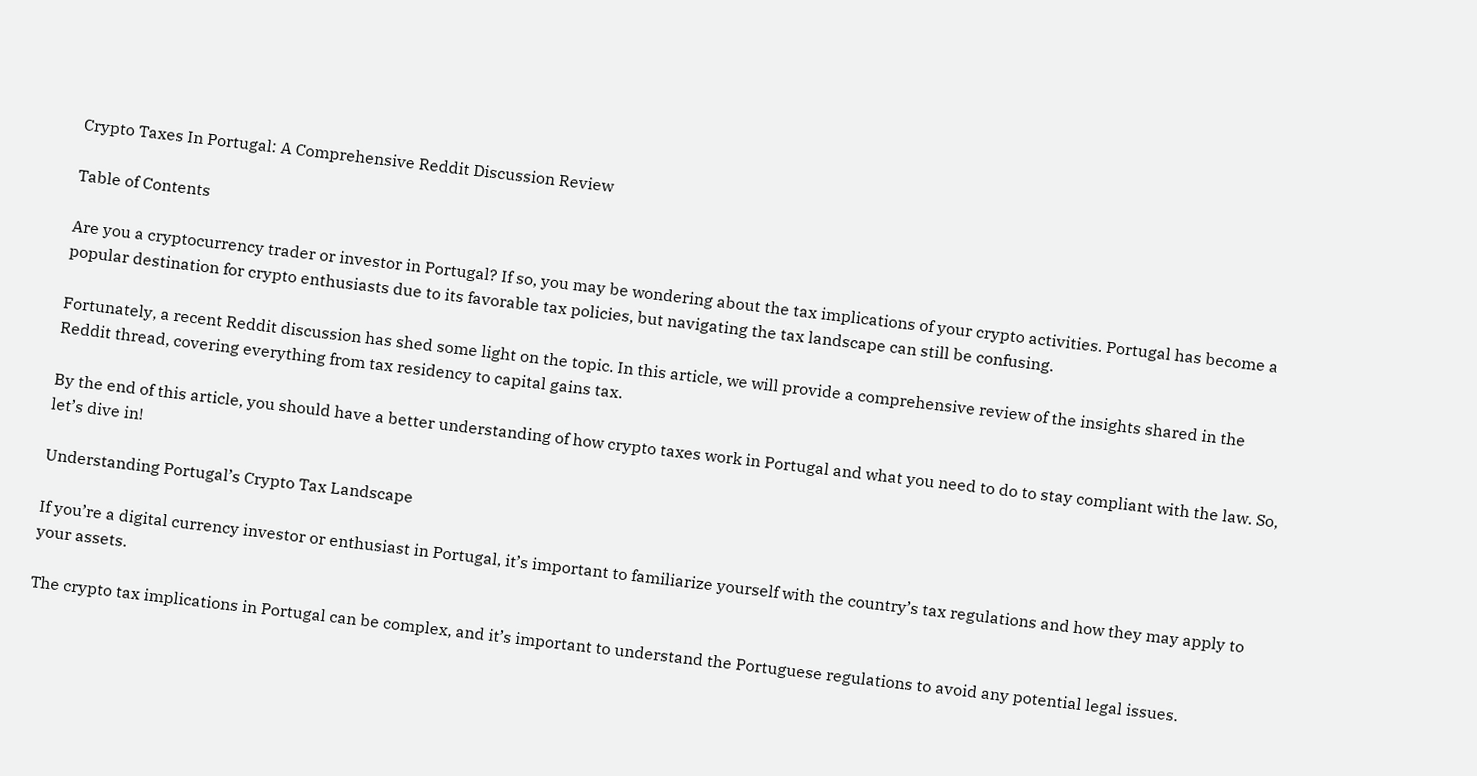Crypto Taxes In Portugal: A Comprehensive Reddit Discussion Review

Table of Contents

Are you a cryptocurrency trader or investor in Portugal? If so, you may be wondering about the tax implications of your crypto activities. Portugal has become a popular destination for crypto enthusiasts due to its favorable tax policies, but navigating the tax landscape can still be confusing.

Fortunately, a recent Reddit discussion has shed some light on the topic. In this article, we will provide a comprehensive review of the insights shared in the Reddit thread, covering everything from tax residency to capital gains tax.

By the end of this article, you should have a better understanding of how crypto taxes work in Portugal and what you need to do to stay compliant with the law. So, let’s dive in!

Understanding Portugal’s Crypto Tax Landscape

If you’re a digital currency investor or enthusiast in Portugal, it’s important to familiarize yourself with the country’s tax regulations and how they may apply to your assets.

The crypto tax implications in Portugal can be complex, and it’s important to understand the Portuguese regulations to avoid any potential legal issues.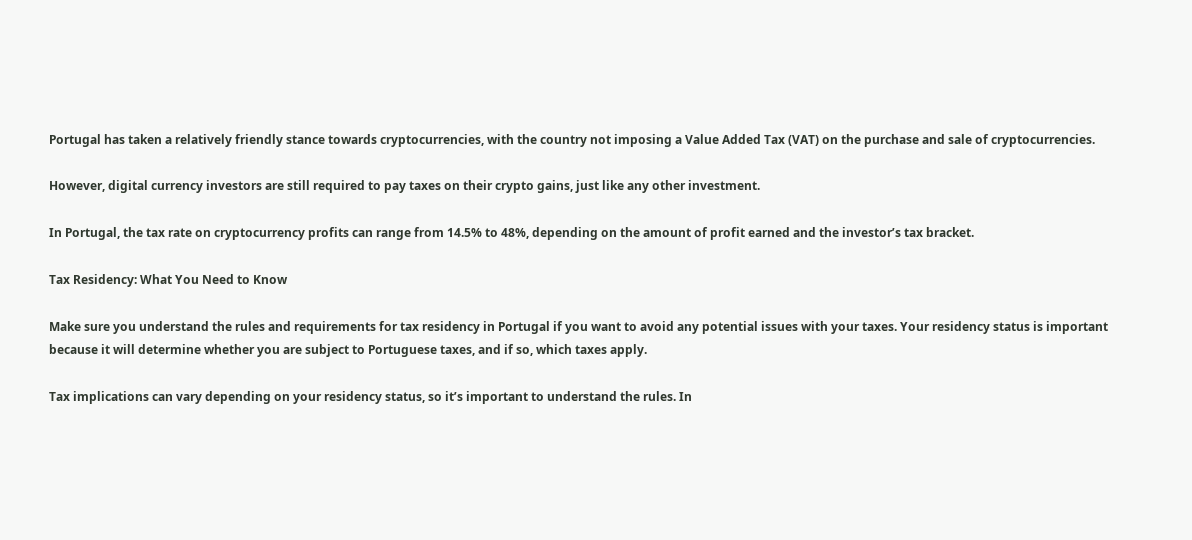Portugal has taken a relatively friendly stance towards cryptocurrencies, with the country not imposing a Value Added Tax (VAT) on the purchase and sale of cryptocurrencies.

However, digital currency investors are still required to pay taxes on their crypto gains, just like any other investment.

In Portugal, the tax rate on cryptocurrency profits can range from 14.5% to 48%, depending on the amount of profit earned and the investor’s tax bracket.

Tax Residency: What You Need to Know

Make sure you understand the rules and requirements for tax residency in Portugal if you want to avoid any potential issues with your taxes. Your residency status is important because it will determine whether you are subject to Portuguese taxes, and if so, which taxes apply.

Tax implications can vary depending on your residency status, so it’s important to understand the rules. In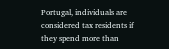Portugal, individuals are considered tax residents if they spend more than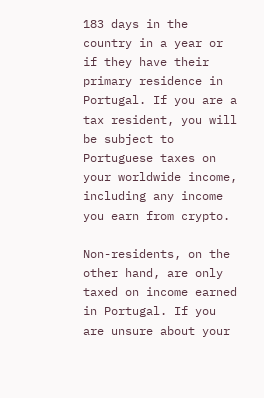183 days in the country in a year or if they have their primary residence in Portugal. If you are a tax resident, you will be subject to Portuguese taxes on your worldwide income, including any income you earn from crypto.

Non-residents, on the other hand, are only taxed on income earned in Portugal. If you are unsure about your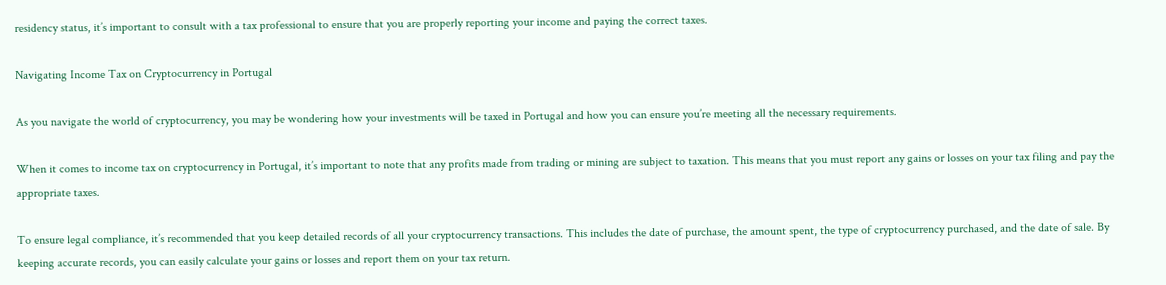residency status, it’s important to consult with a tax professional to ensure that you are properly reporting your income and paying the correct taxes.

Navigating Income Tax on Cryptocurrency in Portugal

As you navigate the world of cryptocurrency, you may be wondering how your investments will be taxed in Portugal and how you can ensure you’re meeting all the necessary requirements.

When it comes to income tax on cryptocurrency in Portugal, it’s important to note that any profits made from trading or mining are subject to taxation. This means that you must report any gains or losses on your tax filing and pay the appropriate taxes.

To ensure legal compliance, it’s recommended that you keep detailed records of all your cryptocurrency transactions. This includes the date of purchase, the amount spent, the type of cryptocurrency purchased, and the date of sale. By keeping accurate records, you can easily calculate your gains or losses and report them on your tax return.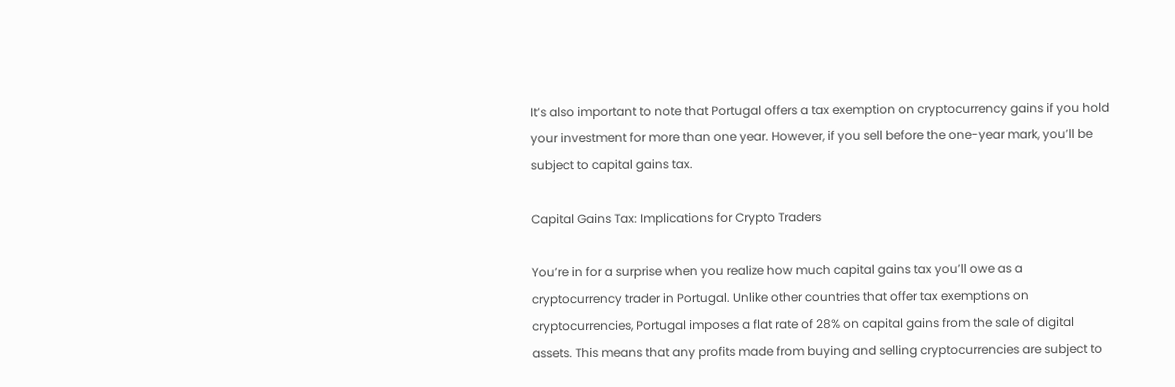It’s also important to note that Portugal offers a tax exemption on cryptocurrency gains if you hold your investment for more than one year. However, if you sell before the one-year mark, you’ll be subject to capital gains tax.

Capital Gains Tax: Implications for Crypto Traders

You’re in for a surprise when you realize how much capital gains tax you’ll owe as a cryptocurrency trader in Portugal. Unlike other countries that offer tax exemptions on cryptocurrencies, Portugal imposes a flat rate of 28% on capital gains from the sale of digital assets. This means that any profits made from buying and selling cryptocurrencies are subject to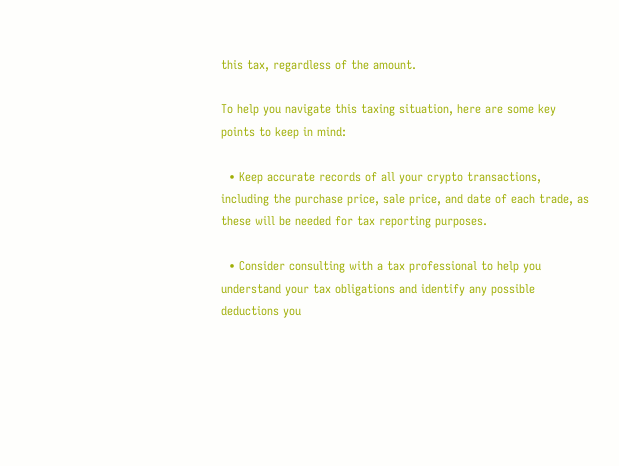this tax, regardless of the amount.

To help you navigate this taxing situation, here are some key points to keep in mind:

  • Keep accurate records of all your crypto transactions, including the purchase price, sale price, and date of each trade, as these will be needed for tax reporting purposes.

  • Consider consulting with a tax professional to help you understand your tax obligations and identify any possible deductions you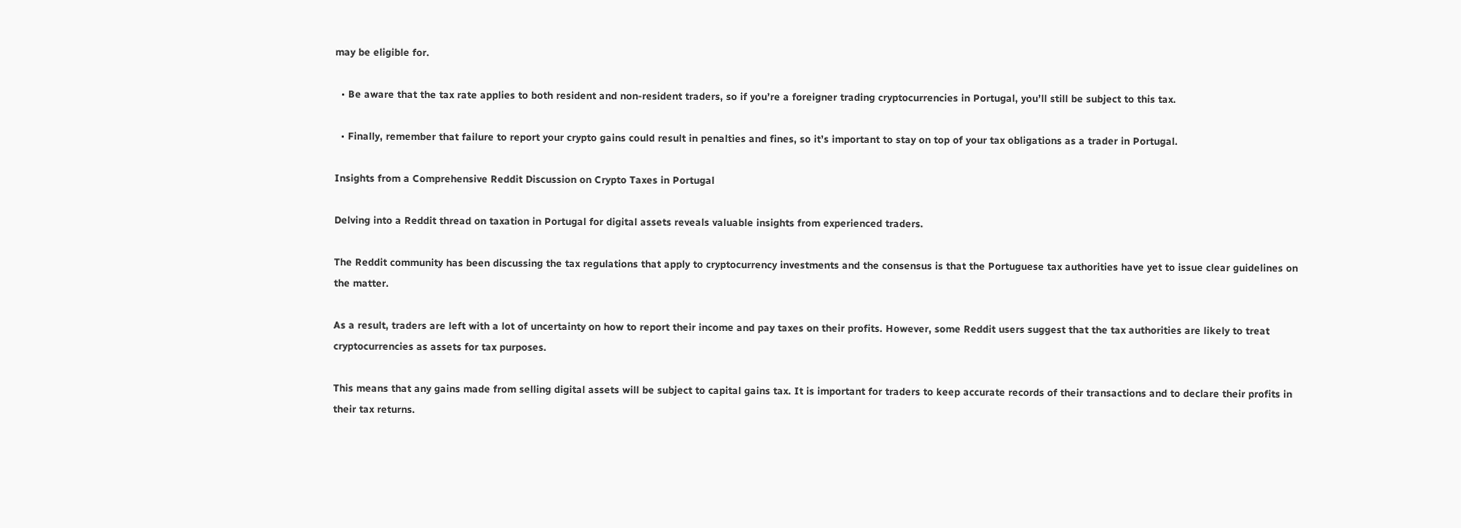may be eligible for.

  • Be aware that the tax rate applies to both resident and non-resident traders, so if you’re a foreigner trading cryptocurrencies in Portugal, you’ll still be subject to this tax.

  • Finally, remember that failure to report your crypto gains could result in penalties and fines, so it’s important to stay on top of your tax obligations as a trader in Portugal.

Insights from a Comprehensive Reddit Discussion on Crypto Taxes in Portugal

Delving into a Reddit thread on taxation in Portugal for digital assets reveals valuable insights from experienced traders.

The Reddit community has been discussing the tax regulations that apply to cryptocurrency investments and the consensus is that the Portuguese tax authorities have yet to issue clear guidelines on the matter.

As a result, traders are left with a lot of uncertainty on how to report their income and pay taxes on their profits. However, some Reddit users suggest that the tax authorities are likely to treat cryptocurrencies as assets for tax purposes.

This means that any gains made from selling digital assets will be subject to capital gains tax. It is important for traders to keep accurate records of their transactions and to declare their profits in their tax returns.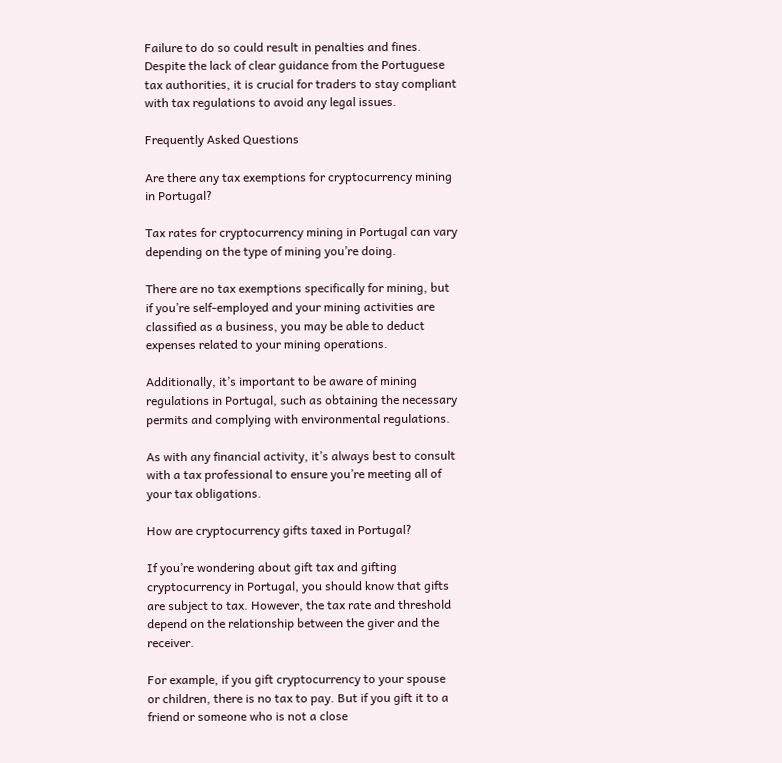Failure to do so could result in penalties and fines. Despite the lack of clear guidance from the Portuguese tax authorities, it is crucial for traders to stay compliant with tax regulations to avoid any legal issues.

Frequently Asked Questions

Are there any tax exemptions for cryptocurrency mining in Portugal?

Tax rates for cryptocurrency mining in Portugal can vary depending on the type of mining you’re doing.

There are no tax exemptions specifically for mining, but if you’re self-employed and your mining activities are classified as a business, you may be able to deduct expenses related to your mining operations.

Additionally, it’s important to be aware of mining regulations in Portugal, such as obtaining the necessary permits and complying with environmental regulations.

As with any financial activity, it’s always best to consult with a tax professional to ensure you’re meeting all of your tax obligations.

How are cryptocurrency gifts taxed in Portugal?

If you’re wondering about gift tax and gifting cryptocurrency in Portugal, you should know that gifts are subject to tax. However, the tax rate and threshold depend on the relationship between the giver and the receiver.

For example, if you gift cryptocurrency to your spouse or children, there is no tax to pay. But if you gift it to a friend or someone who is not a close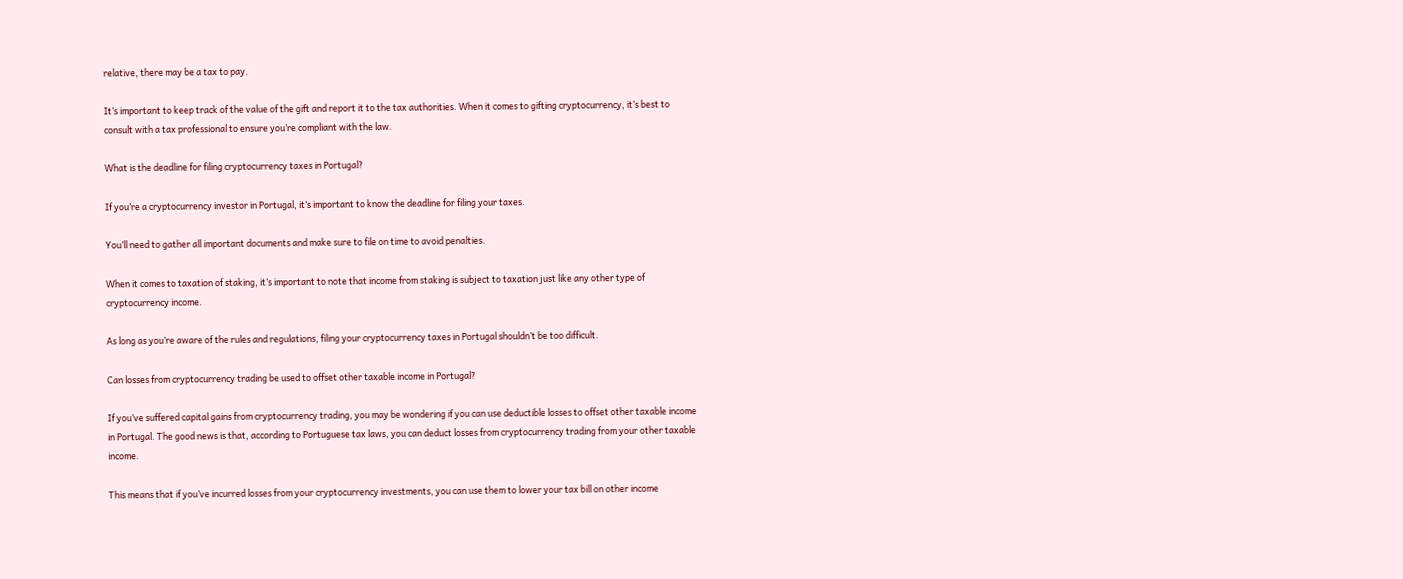relative, there may be a tax to pay.

It’s important to keep track of the value of the gift and report it to the tax authorities. When it comes to gifting cryptocurrency, it’s best to consult with a tax professional to ensure you’re compliant with the law.

What is the deadline for filing cryptocurrency taxes in Portugal?

If you’re a cryptocurrency investor in Portugal, it’s important to know the deadline for filing your taxes.

You’ll need to gather all important documents and make sure to file on time to avoid penalties.

When it comes to taxation of staking, it’s important to note that income from staking is subject to taxation just like any other type of cryptocurrency income.

As long as you’re aware of the rules and regulations, filing your cryptocurrency taxes in Portugal shouldn’t be too difficult.

Can losses from cryptocurrency trading be used to offset other taxable income in Portugal?

If you’ve suffered capital gains from cryptocurrency trading, you may be wondering if you can use deductible losses to offset other taxable income in Portugal. The good news is that, according to Portuguese tax laws, you can deduct losses from cryptocurrency trading from your other taxable income.

This means that if you’ve incurred losses from your cryptocurrency investments, you can use them to lower your tax bill on other income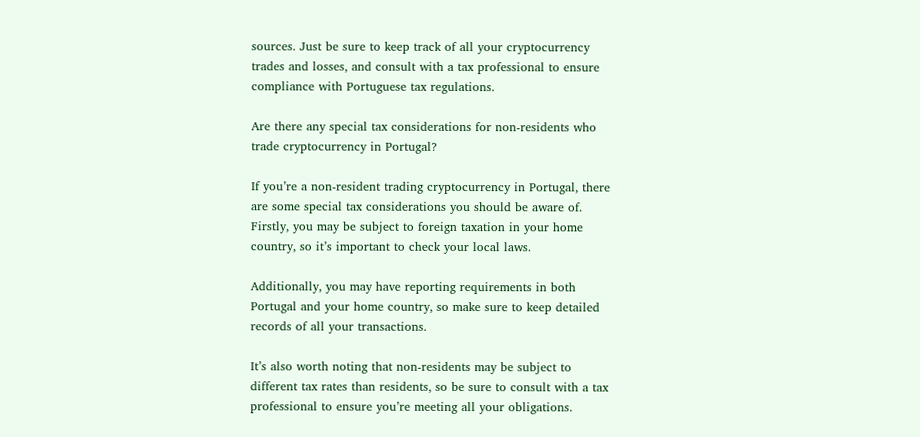sources. Just be sure to keep track of all your cryptocurrency trades and losses, and consult with a tax professional to ensure compliance with Portuguese tax regulations.

Are there any special tax considerations for non-residents who trade cryptocurrency in Portugal?

If you’re a non-resident trading cryptocurrency in Portugal, there are some special tax considerations you should be aware of. Firstly, you may be subject to foreign taxation in your home country, so it’s important to check your local laws.

Additionally, you may have reporting requirements in both Portugal and your home country, so make sure to keep detailed records of all your transactions.

It’s also worth noting that non-residents may be subject to different tax rates than residents, so be sure to consult with a tax professional to ensure you’re meeting all your obligations.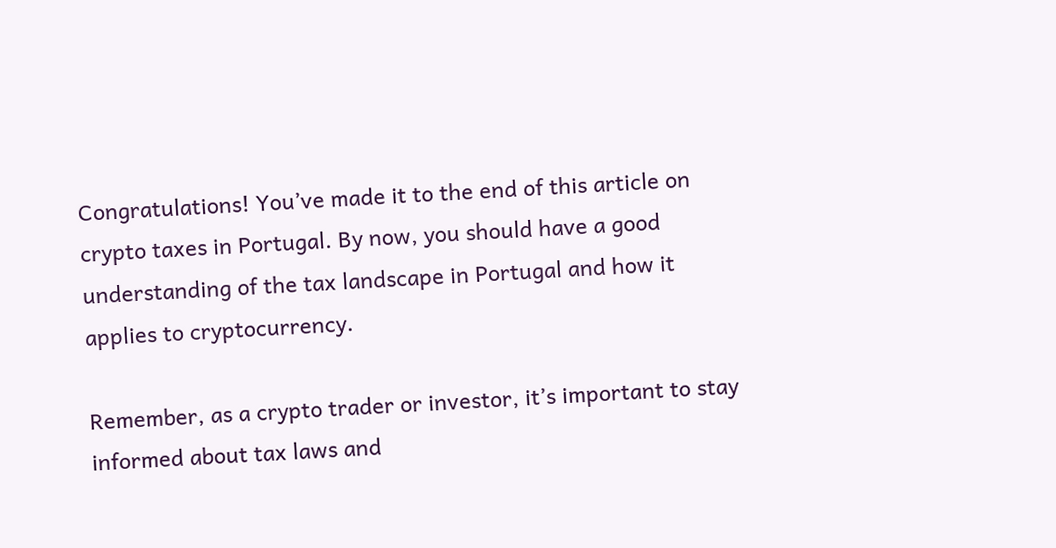Congratulations! You’ve made it to the end of this article on crypto taxes in Portugal. By now, you should have a good understanding of the tax landscape in Portugal and how it applies to cryptocurrency.

Remember, as a crypto trader or investor, it’s important to stay informed about tax laws and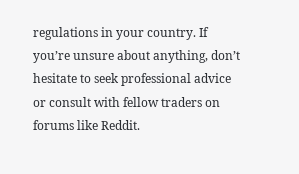regulations in your country. If you’re unsure about anything, don’t hesitate to seek professional advice or consult with fellow traders on forums like Reddit.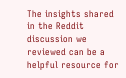The insights shared in the Reddit discussion we reviewed can be a helpful resource for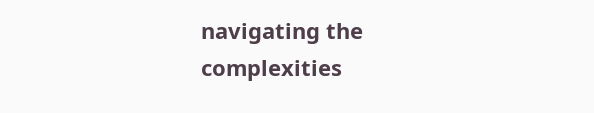navigating the complexities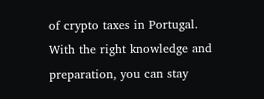of crypto taxes in Portugal. With the right knowledge and preparation, you can stay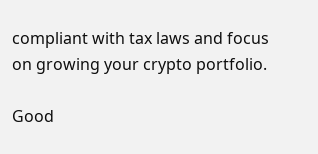compliant with tax laws and focus on growing your crypto portfolio.

Good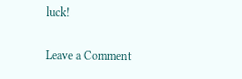luck!

Leave a Comment